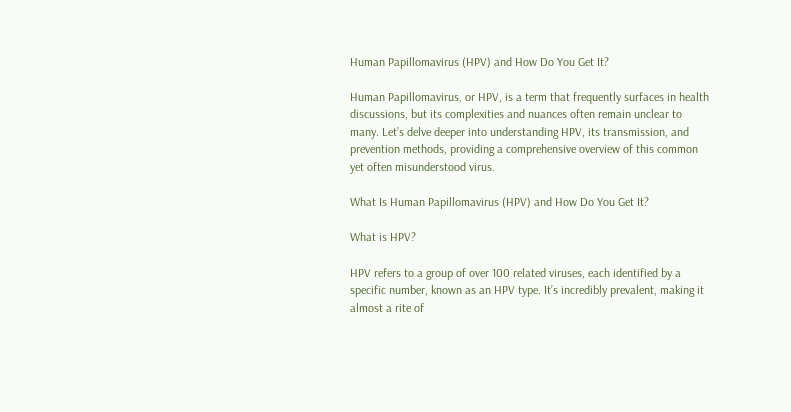Human Papillomavirus (HPV) and How Do You Get It?

Human Papillomavirus, or HPV, is a term that frequently surfaces in health discussions, but its complexities and nuances often remain unclear to many. Let’s delve deeper into understanding HPV, its transmission, and prevention methods, providing a comprehensive overview of this common yet often misunderstood virus.

What Is Human Papillomavirus (HPV) and How Do You Get It?

What is HPV?

HPV refers to a group of over 100 related viruses, each identified by a specific number, known as an HPV type. It’s incredibly prevalent, making it almost a rite of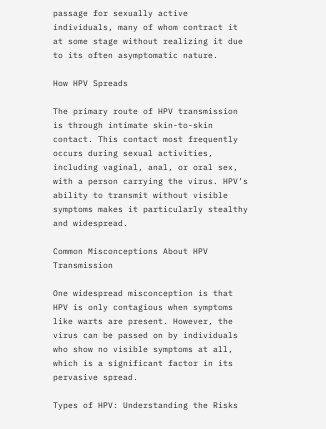passage for sexually active individuals, many of whom contract it at some stage without realizing it due to its often asymptomatic nature.

How HPV Spreads

The primary route of HPV transmission is through intimate skin-to-skin contact. This contact most frequently occurs during sexual activities, including vaginal, anal, or oral sex, with a person carrying the virus. HPV’s ability to transmit without visible symptoms makes it particularly stealthy and widespread.

Common Misconceptions About HPV Transmission

One widespread misconception is that HPV is only contagious when symptoms like warts are present. However, the virus can be passed on by individuals who show no visible symptoms at all, which is a significant factor in its pervasive spread.

Types of HPV: Understanding the Risks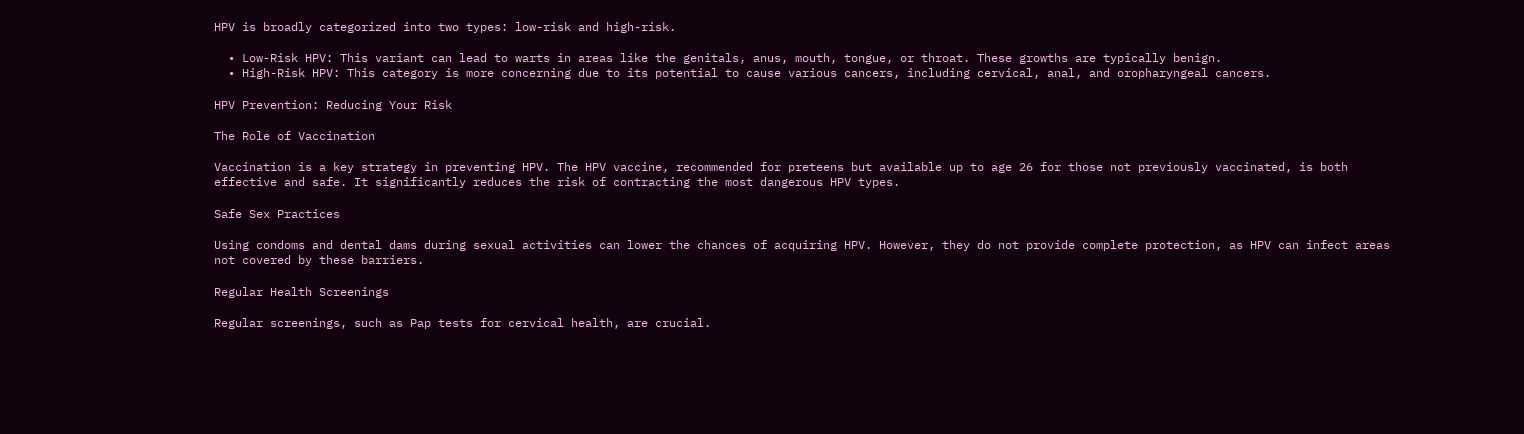HPV is broadly categorized into two types: low-risk and high-risk.

  • Low-Risk HPV: This variant can lead to warts in areas like the genitals, anus, mouth, tongue, or throat. These growths are typically benign.
  • High-Risk HPV: This category is more concerning due to its potential to cause various cancers, including cervical, anal, and oropharyngeal cancers.

HPV Prevention: Reducing Your Risk

The Role of Vaccination

Vaccination is a key strategy in preventing HPV. The HPV vaccine, recommended for preteens but available up to age 26 for those not previously vaccinated, is both effective and safe. It significantly reduces the risk of contracting the most dangerous HPV types.

Safe Sex Practices

Using condoms and dental dams during sexual activities can lower the chances of acquiring HPV. However, they do not provide complete protection, as HPV can infect areas not covered by these barriers.

Regular Health Screenings

Regular screenings, such as Pap tests for cervical health, are crucial.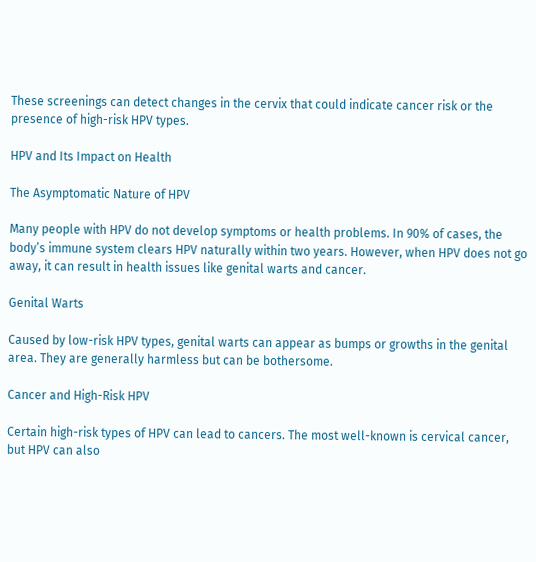These screenings can detect changes in the cervix that could indicate cancer risk or the presence of high-risk HPV types.

HPV and Its Impact on Health

The Asymptomatic Nature of HPV

Many people with HPV do not develop symptoms or health problems. In 90% of cases, the body’s immune system clears HPV naturally within two years. However, when HPV does not go away, it can result in health issues like genital warts and cancer.

Genital Warts

Caused by low-risk HPV types, genital warts can appear as bumps or growths in the genital area. They are generally harmless but can be bothersome.

Cancer and High-Risk HPV

Certain high-risk types of HPV can lead to cancers. The most well-known is cervical cancer, but HPV can also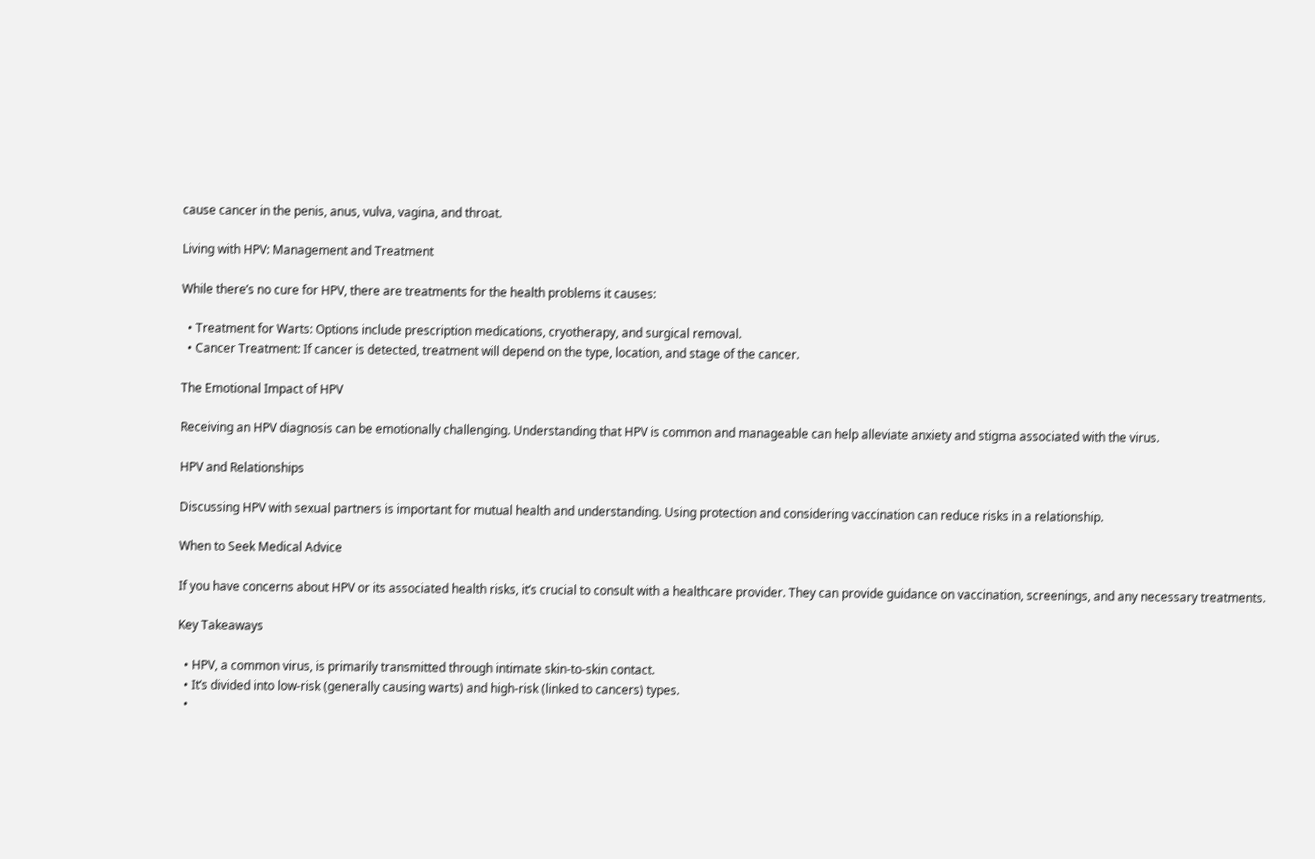cause cancer in the penis, anus, vulva, vagina, and throat.

Living with HPV: Management and Treatment

While there’s no cure for HPV, there are treatments for the health problems it causes:

  • Treatment for Warts: Options include prescription medications, cryotherapy, and surgical removal.
  • Cancer Treatment: If cancer is detected, treatment will depend on the type, location, and stage of the cancer.

The Emotional Impact of HPV

Receiving an HPV diagnosis can be emotionally challenging. Understanding that HPV is common and manageable can help alleviate anxiety and stigma associated with the virus.

HPV and Relationships

Discussing HPV with sexual partners is important for mutual health and understanding. Using protection and considering vaccination can reduce risks in a relationship.

When to Seek Medical Advice

If you have concerns about HPV or its associated health risks, it’s crucial to consult with a healthcare provider. They can provide guidance on vaccination, screenings, and any necessary treatments.

Key Takeaways

  • HPV, a common virus, is primarily transmitted through intimate skin-to-skin contact.
  • It’s divided into low-risk (generally causing warts) and high-risk (linked to cancers) types.
  •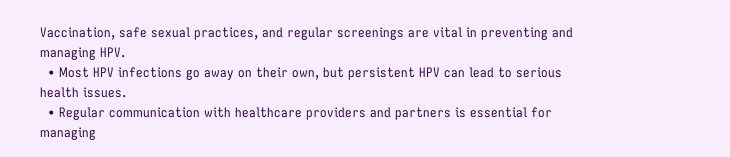Vaccination, safe sexual practices, and regular screenings are vital in preventing and managing HPV.
  • Most HPV infections go away on their own, but persistent HPV can lead to serious health issues.
  • Regular communication with healthcare providers and partners is essential for managing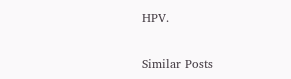HPV.


Similar Posts